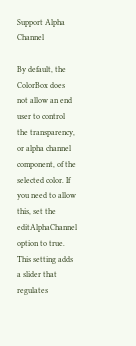Support Alpha Channel

By default, the ColorBox does not allow an end user to control the transparency, or alpha channel component, of the selected color. If you need to allow this, set the editAlphaChannel option to true. This setting adds a slider that regulates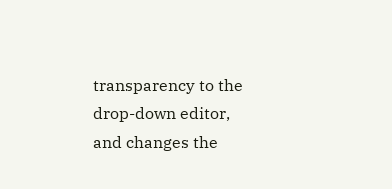transparency to the drop-down editor, and changes the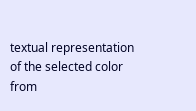textual representation of the selected color from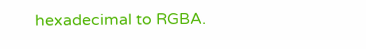hexadecimal to RGBA.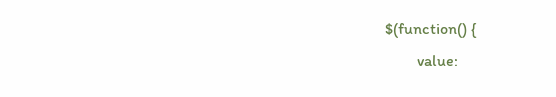$(function() {
        value: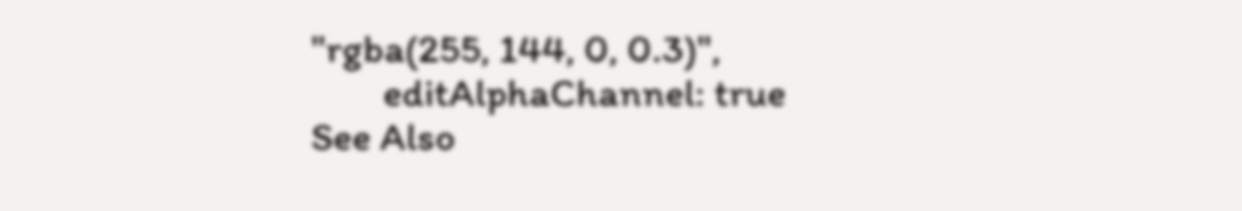"rgba(255, 144, 0, 0.3)",
        editAlphaChannel: true
See Also